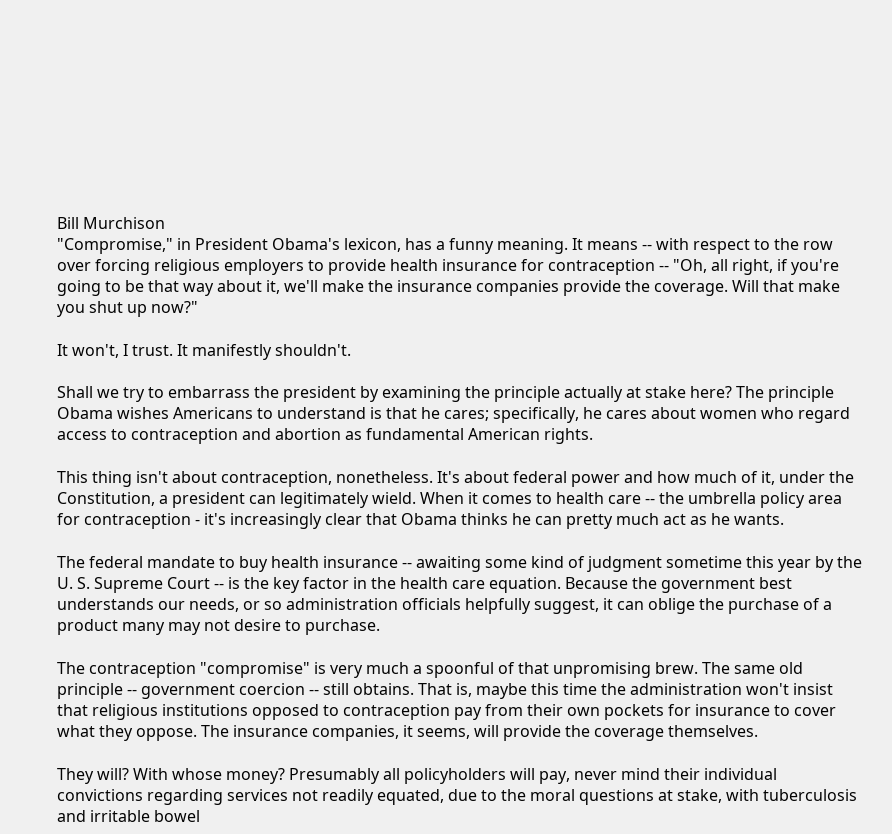Bill Murchison
"Compromise," in President Obama's lexicon, has a funny meaning. It means -- with respect to the row over forcing religious employers to provide health insurance for contraception -- "Oh, all right, if you're going to be that way about it, we'll make the insurance companies provide the coverage. Will that make you shut up now?"

It won't, I trust. It manifestly shouldn't.

Shall we try to embarrass the president by examining the principle actually at stake here? The principle Obama wishes Americans to understand is that he cares; specifically, he cares about women who regard access to contraception and abortion as fundamental American rights.

This thing isn't about contraception, nonetheless. It's about federal power and how much of it, under the Constitution, a president can legitimately wield. When it comes to health care -- the umbrella policy area for contraception - it's increasingly clear that Obama thinks he can pretty much act as he wants.

The federal mandate to buy health insurance -- awaiting some kind of judgment sometime this year by the U. S. Supreme Court -- is the key factor in the health care equation. Because the government best understands our needs, or so administration officials helpfully suggest, it can oblige the purchase of a product many may not desire to purchase.

The contraception "compromise" is very much a spoonful of that unpromising brew. The same old principle -- government coercion -- still obtains. That is, maybe this time the administration won't insist that religious institutions opposed to contraception pay from their own pockets for insurance to cover what they oppose. The insurance companies, it seems, will provide the coverage themselves.

They will? With whose money? Presumably all policyholders will pay, never mind their individual convictions regarding services not readily equated, due to the moral questions at stake, with tuberculosis and irritable bowel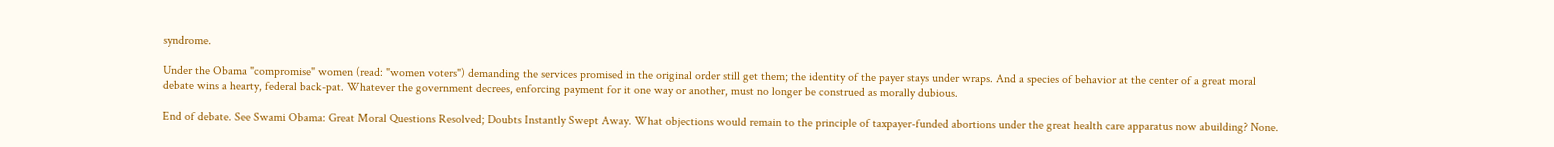syndrome.

Under the Obama "compromise" women (read: "women voters") demanding the services promised in the original order still get them; the identity of the payer stays under wraps. And a species of behavior at the center of a great moral debate wins a hearty, federal back-pat. Whatever the government decrees, enforcing payment for it one way or another, must no longer be construed as morally dubious.

End of debate. See Swami Obama: Great Moral Questions Resolved; Doubts Instantly Swept Away. What objections would remain to the principle of taxpayer-funded abortions under the great health care apparatus now abuilding? None.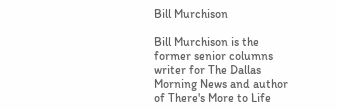Bill Murchison

Bill Murchison is the former senior columns writer for The Dallas Morning News and author of There's More to Life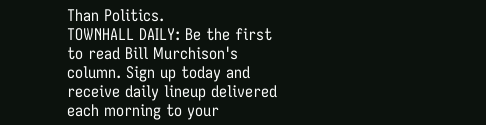Than Politics.
TOWNHALL DAILY: Be the first to read Bill Murchison's column. Sign up today and receive daily lineup delivered each morning to your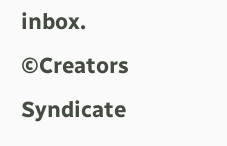inbox.
©Creators Syndicate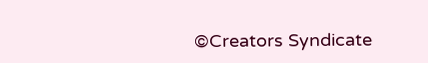©Creators Syndicate